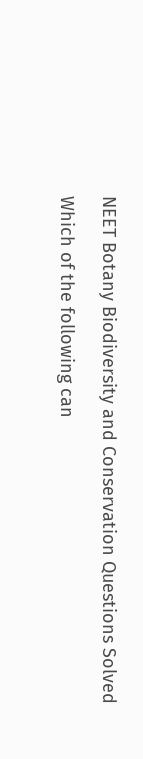NEET Botany Biodiversity and Conservation Questions Solved

Which of the following can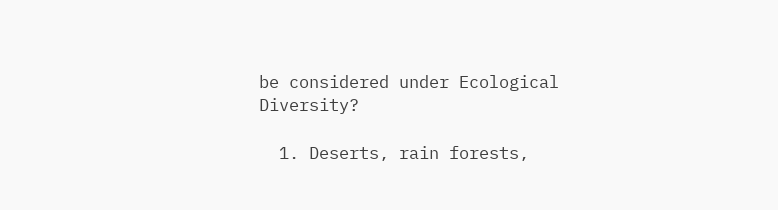be considered under Ecological Diversity?

  1. Deserts, rain forests,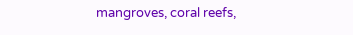mangroves, coral reefs,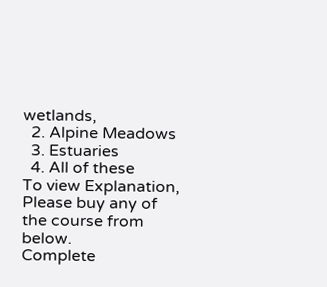wetlands,
  2. Alpine Meadows
  3. Estuaries
  4. All of these
To view Explanation, Please buy any of the course from below.
Complete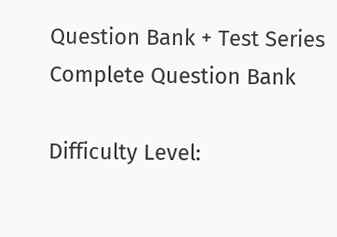Question Bank + Test Series
Complete Question Bank

Difficulty Level: